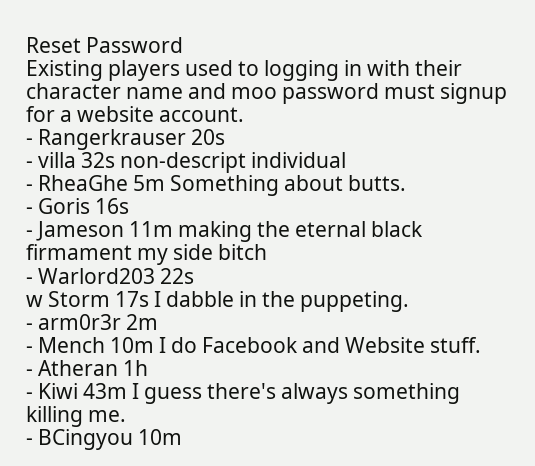Reset Password
Existing players used to logging in with their character name and moo password must signup for a website account.
- Rangerkrauser 20s
- villa 32s non-descript individual
- RheaGhe 5m Something about butts.
- Goris 16s
- Jameson 11m making the eternal black firmament my side bitch
- Warlord203 22s
w Storm 17s I dabble in the puppeting.
- arm0r3r 2m
- Mench 10m I do Facebook and Website stuff.
- Atheran 1h
- Kiwi 43m I guess there's always something killing me.
- BCingyou 10m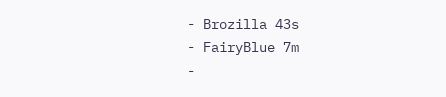- Brozilla 43s
- FairyBlue 7m
-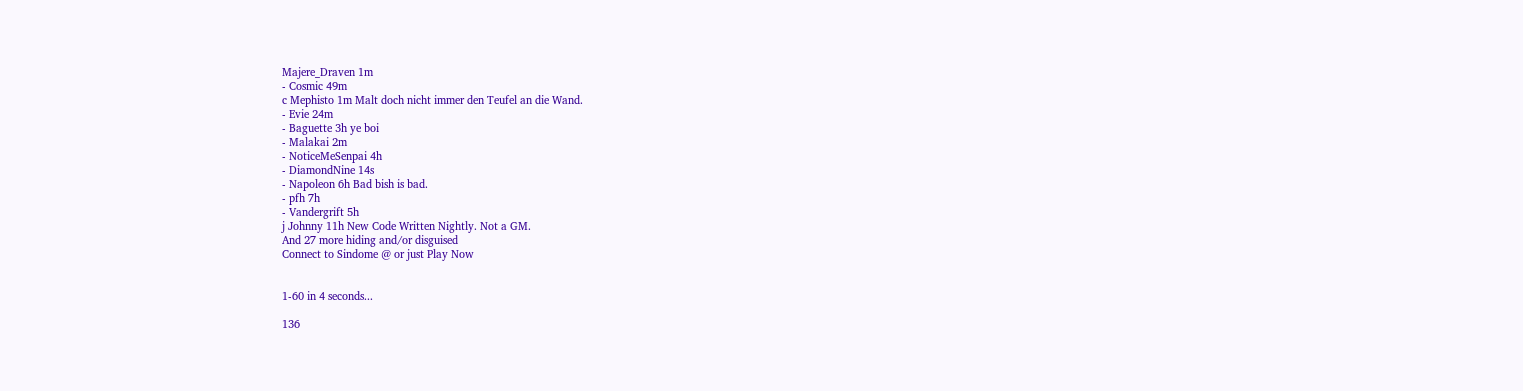Majere_Draven 1m
- Cosmic 49m
c Mephisto 1m Malt doch nicht immer den Teufel an die Wand.
- Evie 24m
- Baguette 3h ye boi
- Malakai 2m
- NoticeMeSenpai 4h
- DiamondNine 14s
- Napoleon 6h Bad bish is bad.
- pfh 7h
- Vandergrift 5h
j Johnny 11h New Code Written Nightly. Not a GM.
And 27 more hiding and/or disguised
Connect to Sindome @ or just Play Now


1-60 in 4 seconds...

136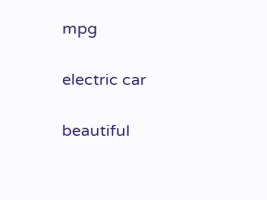mpg

electric car

beautiful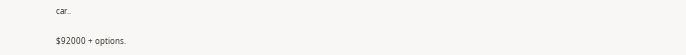car..

$92000 + options.